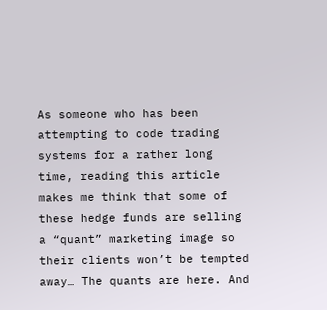As someone who has been attempting to code trading systems for a rather long time, reading this article makes me think that some of these hedge funds are selling a “quant” marketing image so their clients won’t be tempted away… The quants are here. And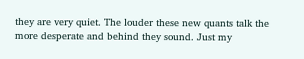they are very quiet. The louder these new quants talk the more desperate and behind they sound. Just my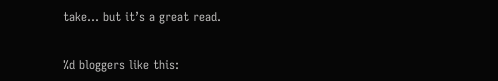take… but it’s a great read.


%d bloggers like this: